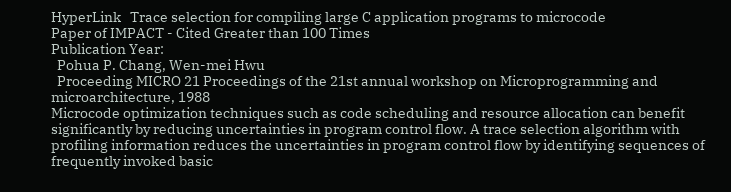HyperLink   Trace selection for compiling large C application programs to microcode
Paper of IMPACT - Cited Greater than 100 Times
Publication Year:
  Pohua P. Chang, Wen-mei Hwu
  Proceeding MICRO 21 Proceedings of the 21st annual workshop on Microprogramming and microarchitecture, 1988
Microcode optimization techniques such as code scheduling and resource allocation can benefit significantly by reducing uncertainties in program control flow. A trace selection algorithm with profiling information reduces the uncertainties in program control flow by identifying sequences of frequently invoked basic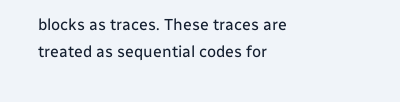blocks as traces. These traces are treated as sequential codes for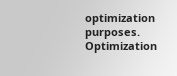optimization purposes. Optimization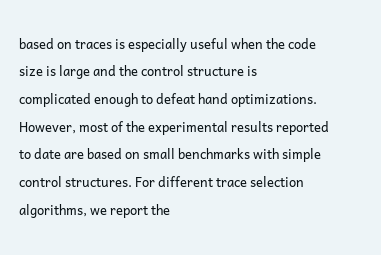based on traces is especially useful when the code size is large and the control structure is complicated enough to defeat hand optimizations. However, most of the experimental results reported to date are based on small benchmarks with simple control structures. For different trace selection algorithms, we report the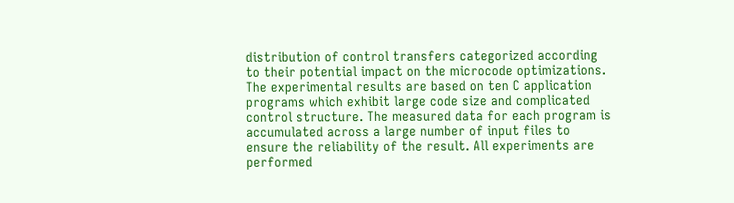distribution of control transfers categorized according to their potential impact on the microcode optimizations. The experimental results are based on ten C application programs which exhibit large code size and complicated control structure. The measured data for each program is accumulated across a large number of input files to ensure the reliability of the result. All experiments are performed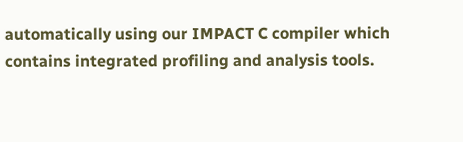automatically using our IMPACT C compiler which contains integrated profiling and analysis tools.